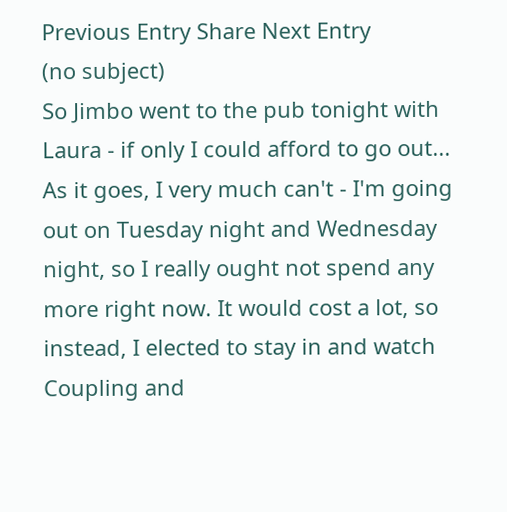Previous Entry Share Next Entry
(no subject)
So Jimbo went to the pub tonight with Laura - if only I could afford to go out... As it goes, I very much can't - I'm going out on Tuesday night and Wednesday night, so I really ought not spend any more right now. It would cost a lot, so instead, I elected to stay in and watch Coupling and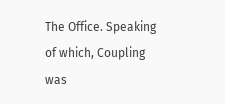The Office. Speaking of which, Coupling was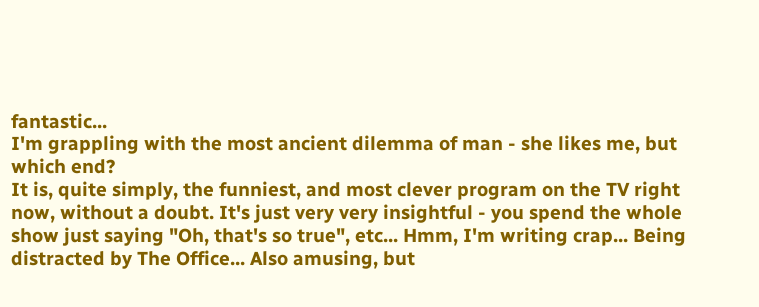fantastic...
I'm grappling with the most ancient dilemma of man - she likes me, but which end?
It is, quite simply, the funniest, and most clever program on the TV right now, without a doubt. It's just very very insightful - you spend the whole show just saying "Oh, that's so true", etc... Hmm, I'm writing crap... Being distracted by The Office... Also amusing, but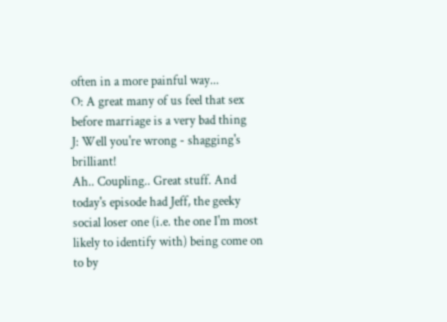often in a more painful way...
O: A great many of us feel that sex before marriage is a very bad thing
J: Well you're wrong - shagging's brilliant!
Ah.. Coupling.. Great stuff. And today's episode had Jeff, the geeky social loser one (i.e. the one I'm most likely to identify with) being come on to by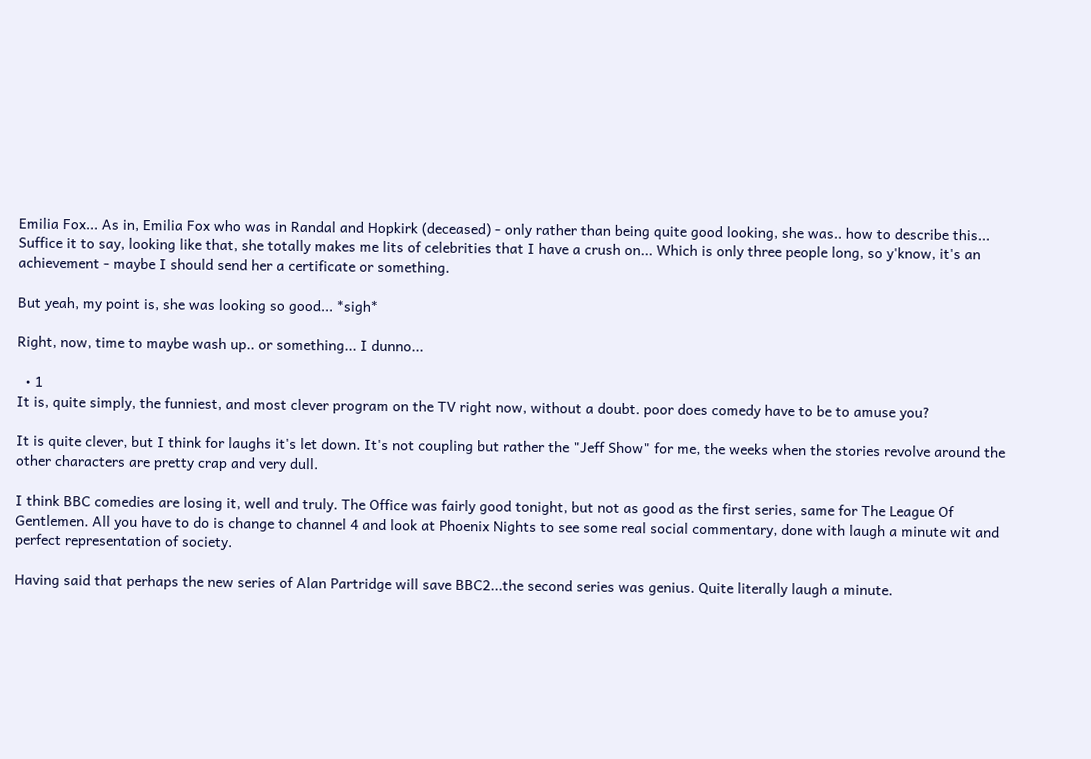Emilia Fox... As in, Emilia Fox who was in Randal and Hopkirk (deceased) - only rather than being quite good looking, she was.. how to describe this... Suffice it to say, looking like that, she totally makes me lits of celebrities that I have a crush on... Which is only three people long, so y'know, it's an achievement - maybe I should send her a certificate or something.

But yeah, my point is, she was looking so good... *sigh*

Right, now, time to maybe wash up.. or something... I dunno...

  • 1
It is, quite simply, the funniest, and most clever program on the TV right now, without a doubt. poor does comedy have to be to amuse you?

It is quite clever, but I think for laughs it's let down. It's not coupling but rather the "Jeff Show" for me, the weeks when the stories revolve around the other characters are pretty crap and very dull.

I think BBC comedies are losing it, well and truly. The Office was fairly good tonight, but not as good as the first series, same for The League Of Gentlemen. All you have to do is change to channel 4 and look at Phoenix Nights to see some real social commentary, done with laugh a minute wit and perfect representation of society.

Having said that perhaps the new series of Alan Partridge will save BBC2...the second series was genius. Quite literally laugh a minute.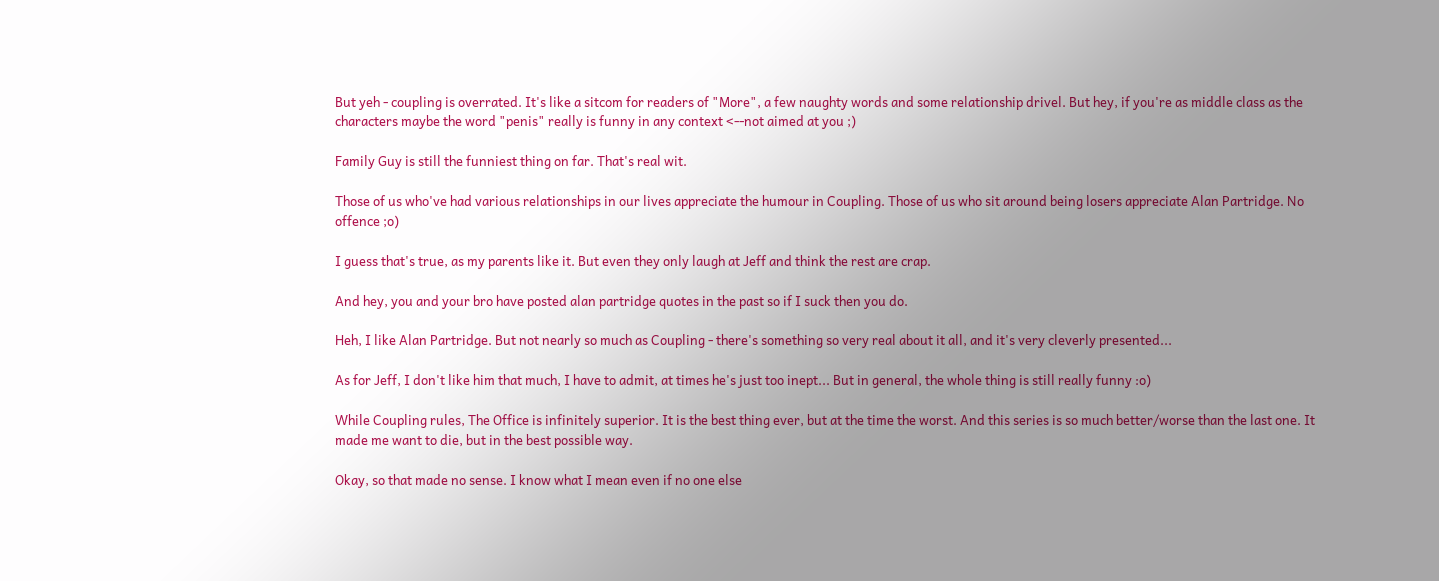But yeh - coupling is overrated. It's like a sitcom for readers of "More", a few naughty words and some relationship drivel. But hey, if you're as middle class as the characters maybe the word "penis" really is funny in any context <--not aimed at you ;)

Family Guy is still the funniest thing on far. That's real wit.

Those of us who've had various relationships in our lives appreciate the humour in Coupling. Those of us who sit around being losers appreciate Alan Partridge. No offence ;o)

I guess that's true, as my parents like it. But even they only laugh at Jeff and think the rest are crap.

And hey, you and your bro have posted alan partridge quotes in the past so if I suck then you do.

Heh, I like Alan Partridge. But not nearly so much as Coupling - there's something so very real about it all, and it's very cleverly presented...

As for Jeff, I don't like him that much, I have to admit, at times he's just too inept... But in general, the whole thing is still really funny :o)

While Coupling rules, The Office is infinitely superior. It is the best thing ever, but at the time the worst. And this series is so much better/worse than the last one. It made me want to die, but in the best possible way.

Okay, so that made no sense. I know what I mean even if no one else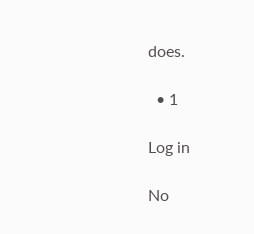does.

  • 1

Log in

No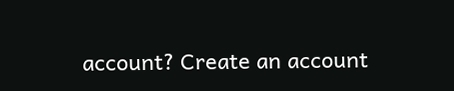account? Create an account